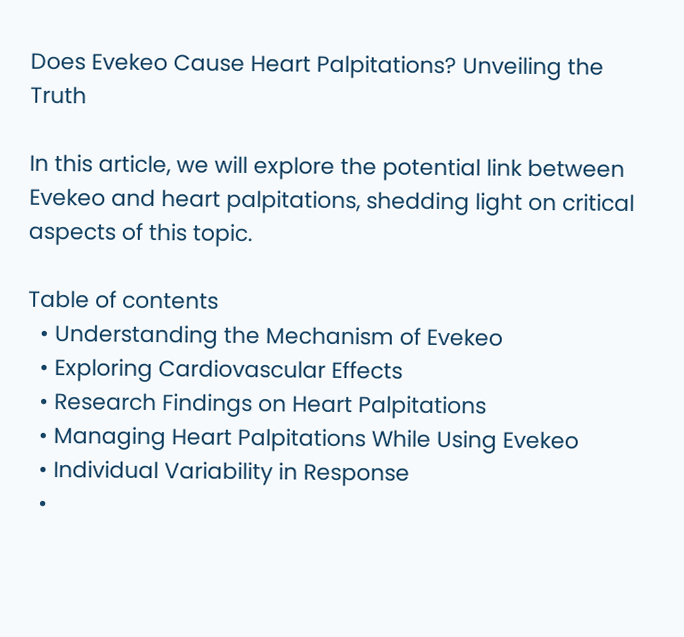Does Evekeo Cause Heart Palpitations? Unveiling the Truth

In this article, we will explore the potential link between Evekeo and heart palpitations, shedding light on critical aspects of this topic.

Table of contents
  • Understanding the Mechanism of Evekeo
  • Exploring Cardiovascular Effects
  • Research Findings on Heart Palpitations
  • Managing Heart Palpitations While Using Evekeo
  • Individual Variability in Response
  •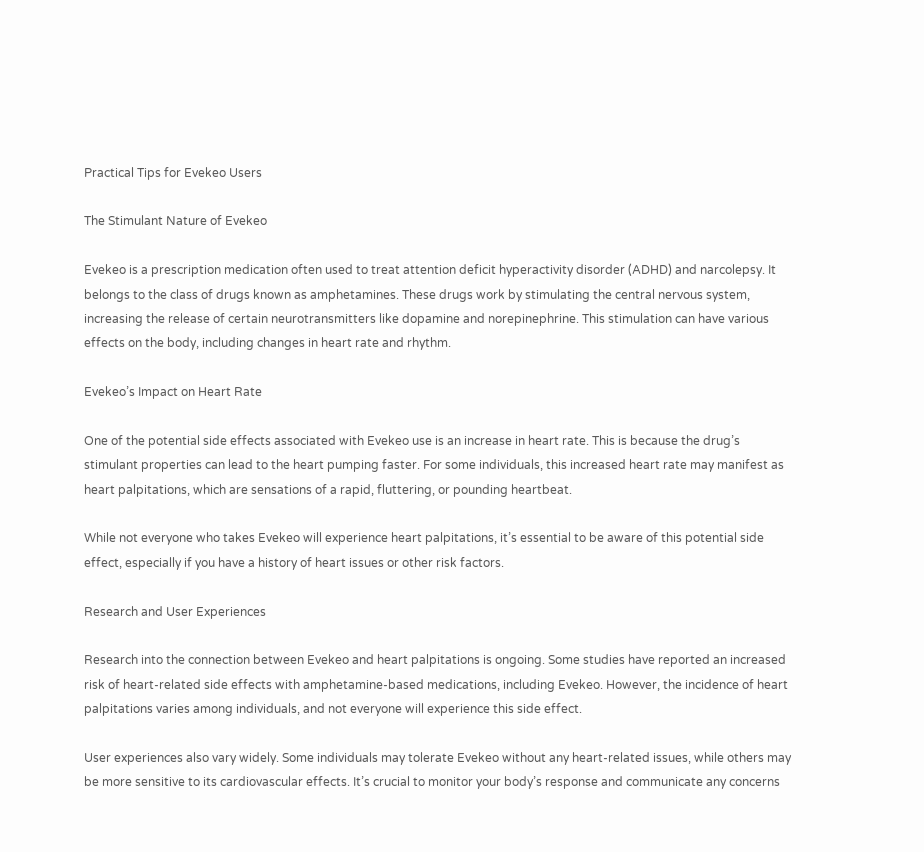Practical Tips for Evekeo Users

The Stimulant Nature of Evekeo

Evekeo is a prescription medication often used to treat attention deficit hyperactivity disorder (ADHD) and narcolepsy. It belongs to the class of drugs known as amphetamines. These drugs work by stimulating the central nervous system, increasing the release of certain neurotransmitters like dopamine and norepinephrine. This stimulation can have various effects on the body, including changes in heart rate and rhythm.

Evekeo’s Impact on Heart Rate

One of the potential side effects associated with Evekeo use is an increase in heart rate. This is because the drug’s stimulant properties can lead to the heart pumping faster. For some individuals, this increased heart rate may manifest as heart palpitations, which are sensations of a rapid, fluttering, or pounding heartbeat.

While not everyone who takes Evekeo will experience heart palpitations, it’s essential to be aware of this potential side effect, especially if you have a history of heart issues or other risk factors.

Research and User Experiences

Research into the connection between Evekeo and heart palpitations is ongoing. Some studies have reported an increased risk of heart-related side effects with amphetamine-based medications, including Evekeo. However, the incidence of heart palpitations varies among individuals, and not everyone will experience this side effect.

User experiences also vary widely. Some individuals may tolerate Evekeo without any heart-related issues, while others may be more sensitive to its cardiovascular effects. It’s crucial to monitor your body’s response and communicate any concerns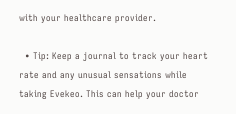with your healthcare provider.

  • Tip: Keep a journal to track your heart rate and any unusual sensations while taking Evekeo. This can help your doctor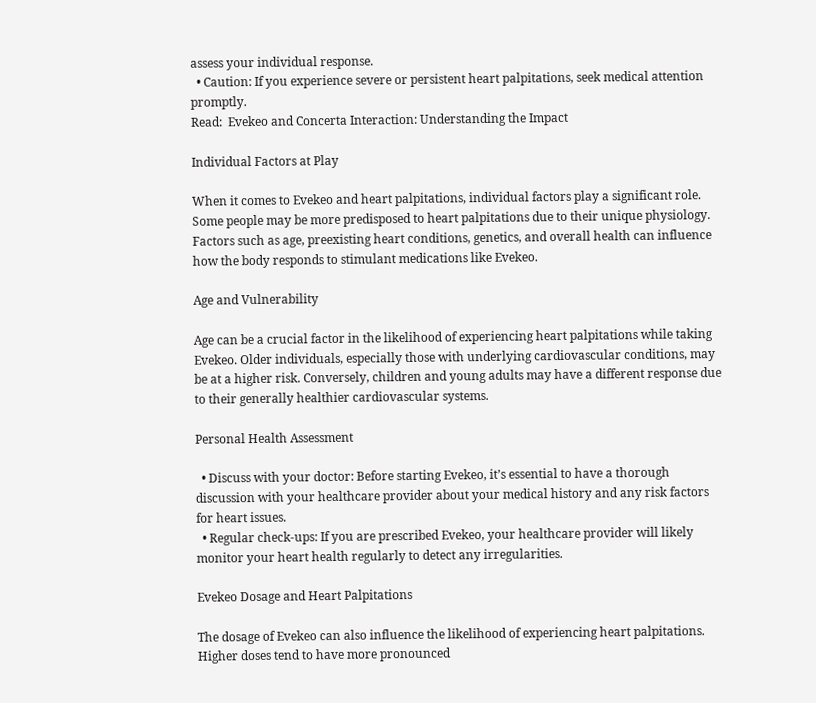assess your individual response.
  • Caution: If you experience severe or persistent heart palpitations, seek medical attention promptly.
Read:  Evekeo and Concerta Interaction: Understanding the Impact

Individual Factors at Play

When it comes to Evekeo and heart palpitations, individual factors play a significant role. Some people may be more predisposed to heart palpitations due to their unique physiology. Factors such as age, preexisting heart conditions, genetics, and overall health can influence how the body responds to stimulant medications like Evekeo.

Age and Vulnerability

Age can be a crucial factor in the likelihood of experiencing heart palpitations while taking Evekeo. Older individuals, especially those with underlying cardiovascular conditions, may be at a higher risk. Conversely, children and young adults may have a different response due to their generally healthier cardiovascular systems.

Personal Health Assessment

  • Discuss with your doctor: Before starting Evekeo, it’s essential to have a thorough discussion with your healthcare provider about your medical history and any risk factors for heart issues.
  • Regular check-ups: If you are prescribed Evekeo, your healthcare provider will likely monitor your heart health regularly to detect any irregularities.

Evekeo Dosage and Heart Palpitations

The dosage of Evekeo can also influence the likelihood of experiencing heart palpitations. Higher doses tend to have more pronounced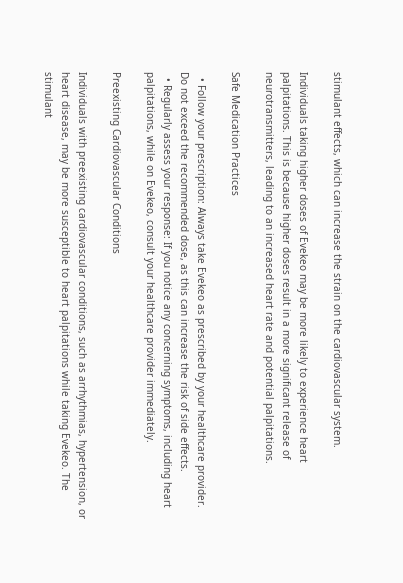stimulant effects, which can increase the strain on the cardiovascular system.

Individuals taking higher doses of Evekeo may be more likely to experience heart palpitations. This is because higher doses result in a more significant release of neurotransmitters, leading to an increased heart rate and potential palpitations.

Safe Medication Practices

  • Follow your prescription: Always take Evekeo as prescribed by your healthcare provider. Do not exceed the recommended dose, as this can increase the risk of side effects.
  • Regularly assess your response: If you notice any concerning symptoms, including heart palpitations, while on Evekeo, consult your healthcare provider immediately.

Preexisting Cardiovascular Conditions

Individuals with preexisting cardiovascular conditions, such as arrhythmias, hypertension, or heart disease, may be more susceptible to heart palpitations while taking Evekeo. The stimulant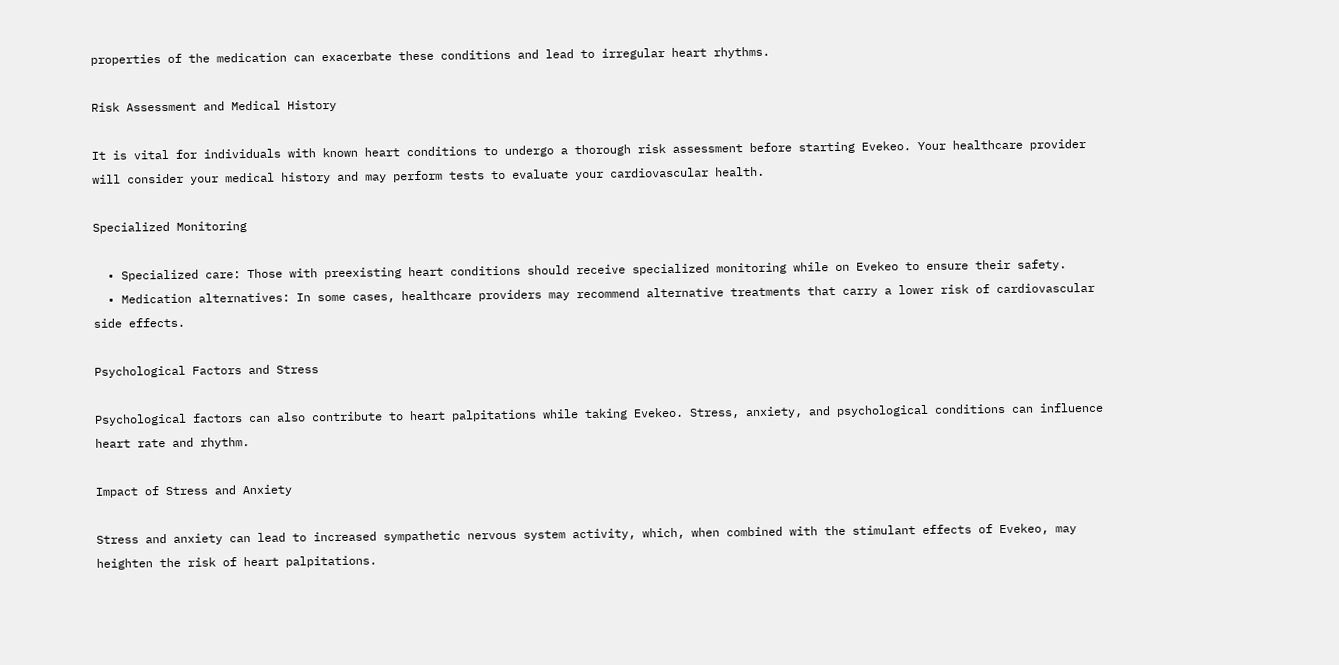properties of the medication can exacerbate these conditions and lead to irregular heart rhythms.

Risk Assessment and Medical History

It is vital for individuals with known heart conditions to undergo a thorough risk assessment before starting Evekeo. Your healthcare provider will consider your medical history and may perform tests to evaluate your cardiovascular health.

Specialized Monitoring

  • Specialized care: Those with preexisting heart conditions should receive specialized monitoring while on Evekeo to ensure their safety.
  • Medication alternatives: In some cases, healthcare providers may recommend alternative treatments that carry a lower risk of cardiovascular side effects.

Psychological Factors and Stress

Psychological factors can also contribute to heart palpitations while taking Evekeo. Stress, anxiety, and psychological conditions can influence heart rate and rhythm.

Impact of Stress and Anxiety

Stress and anxiety can lead to increased sympathetic nervous system activity, which, when combined with the stimulant effects of Evekeo, may heighten the risk of heart palpitations.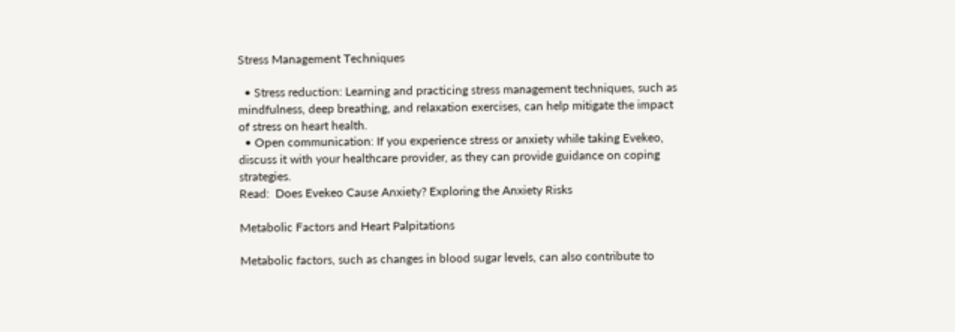Stress Management Techniques

  • Stress reduction: Learning and practicing stress management techniques, such as mindfulness, deep breathing, and relaxation exercises, can help mitigate the impact of stress on heart health.
  • Open communication: If you experience stress or anxiety while taking Evekeo, discuss it with your healthcare provider, as they can provide guidance on coping strategies.
Read:  Does Evekeo Cause Anxiety? Exploring the Anxiety Risks

Metabolic Factors and Heart Palpitations

Metabolic factors, such as changes in blood sugar levels, can also contribute to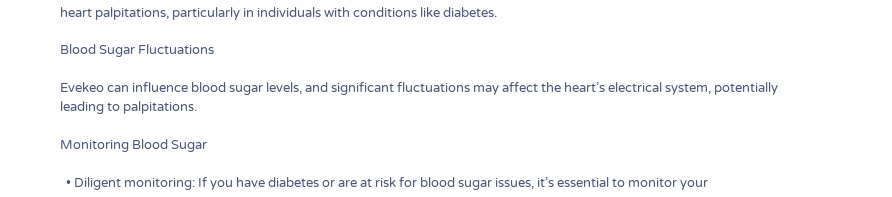heart palpitations, particularly in individuals with conditions like diabetes.

Blood Sugar Fluctuations

Evekeo can influence blood sugar levels, and significant fluctuations may affect the heart’s electrical system, potentially leading to palpitations.

Monitoring Blood Sugar

  • Diligent monitoring: If you have diabetes or are at risk for blood sugar issues, it’s essential to monitor your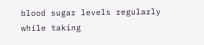blood sugar levels regularly while taking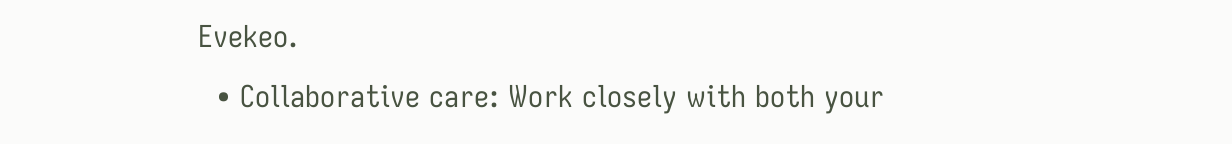Evekeo.
  • Collaborative care: Work closely with both your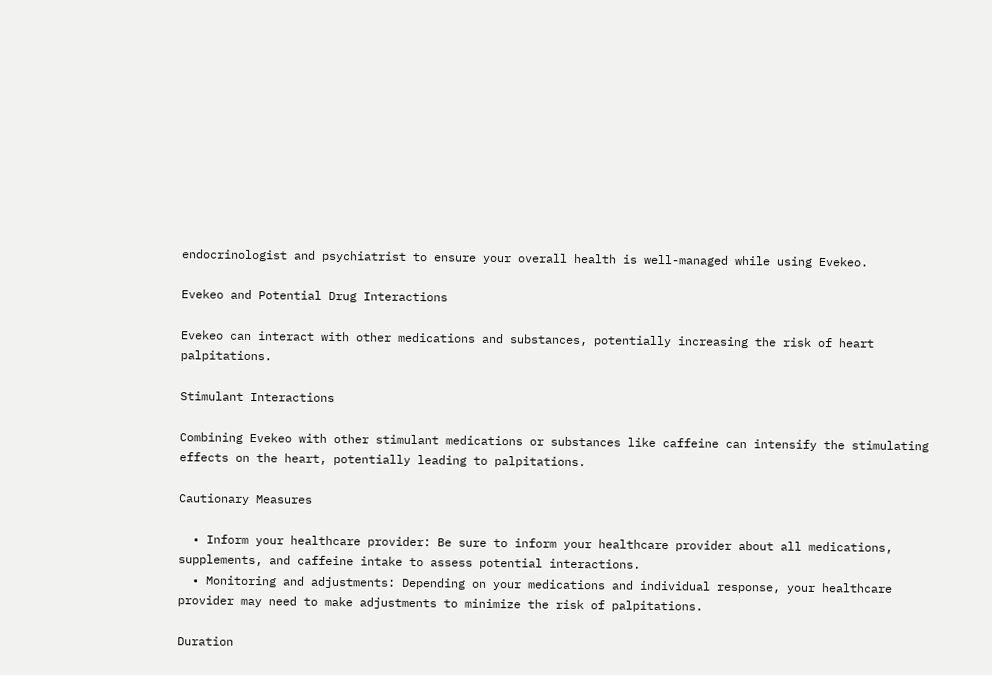endocrinologist and psychiatrist to ensure your overall health is well-managed while using Evekeo.

Evekeo and Potential Drug Interactions

Evekeo can interact with other medications and substances, potentially increasing the risk of heart palpitations.

Stimulant Interactions

Combining Evekeo with other stimulant medications or substances like caffeine can intensify the stimulating effects on the heart, potentially leading to palpitations.

Cautionary Measures

  • Inform your healthcare provider: Be sure to inform your healthcare provider about all medications, supplements, and caffeine intake to assess potential interactions.
  • Monitoring and adjustments: Depending on your medications and individual response, your healthcare provider may need to make adjustments to minimize the risk of palpitations.

Duration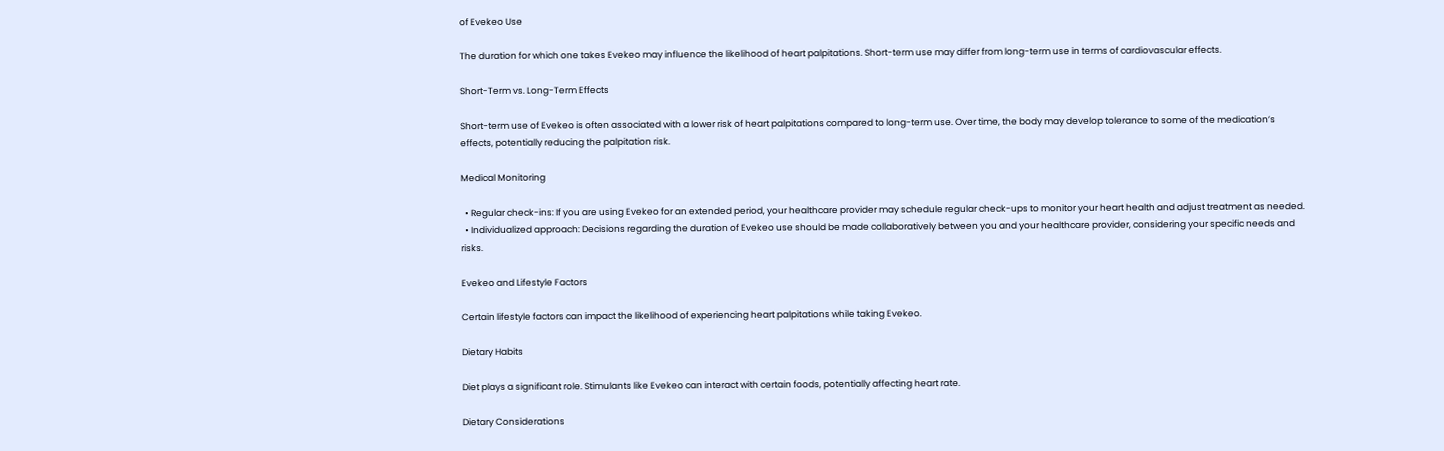of Evekeo Use

The duration for which one takes Evekeo may influence the likelihood of heart palpitations. Short-term use may differ from long-term use in terms of cardiovascular effects.

Short-Term vs. Long-Term Effects

Short-term use of Evekeo is often associated with a lower risk of heart palpitations compared to long-term use. Over time, the body may develop tolerance to some of the medication’s effects, potentially reducing the palpitation risk.

Medical Monitoring

  • Regular check-ins: If you are using Evekeo for an extended period, your healthcare provider may schedule regular check-ups to monitor your heart health and adjust treatment as needed.
  • Individualized approach: Decisions regarding the duration of Evekeo use should be made collaboratively between you and your healthcare provider, considering your specific needs and risks.

Evekeo and Lifestyle Factors

Certain lifestyle factors can impact the likelihood of experiencing heart palpitations while taking Evekeo.

Dietary Habits

Diet plays a significant role. Stimulants like Evekeo can interact with certain foods, potentially affecting heart rate.

Dietary Considerations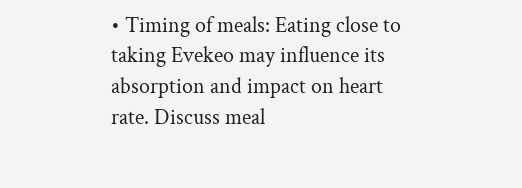• Timing of meals: Eating close to taking Evekeo may influence its absorption and impact on heart rate. Discuss meal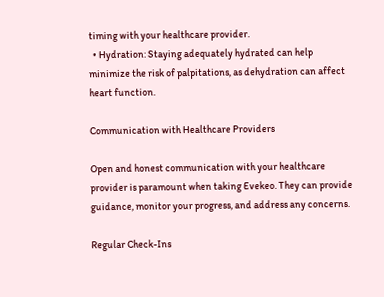timing with your healthcare provider.
  • Hydration: Staying adequately hydrated can help minimize the risk of palpitations, as dehydration can affect heart function.

Communication with Healthcare Providers

Open and honest communication with your healthcare provider is paramount when taking Evekeo. They can provide guidance, monitor your progress, and address any concerns.

Regular Check-Ins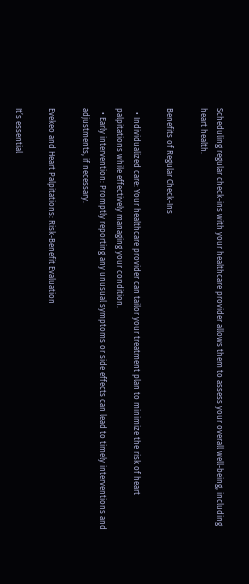Scheduling regular check-ins with your healthcare provider allows them to assess your overall well-being, including heart health.

Benefits of Regular Check-Ins

  • Individualized care: Your healthcare provider can tailor your treatment plan to minimize the risk of heart palpitations while effectively managing your condition.
  • Early intervention: Promptly reporting any unusual symptoms or side effects can lead to timely interventions and adjustments, if necessary.

Evekeo and Heart Palpitations: Risk-Benefit Evaluation

It’s essential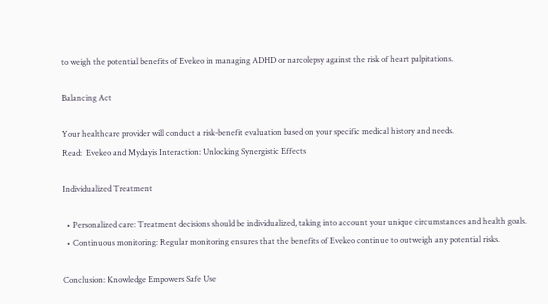to weigh the potential benefits of Evekeo in managing ADHD or narcolepsy against the risk of heart palpitations.

Balancing Act

Your healthcare provider will conduct a risk-benefit evaluation based on your specific medical history and needs.
Read:  Evekeo and Mydayis Interaction: Unlocking Synergistic Effects

Individualized Treatment

  • Personalized care: Treatment decisions should be individualized, taking into account your unique circumstances and health goals.
  • Continuous monitoring: Regular monitoring ensures that the benefits of Evekeo continue to outweigh any potential risks.

Conclusion: Knowledge Empowers Safe Use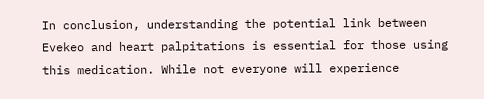In conclusion, understanding the potential link between Evekeo and heart palpitations is essential for those using this medication. While not everyone will experience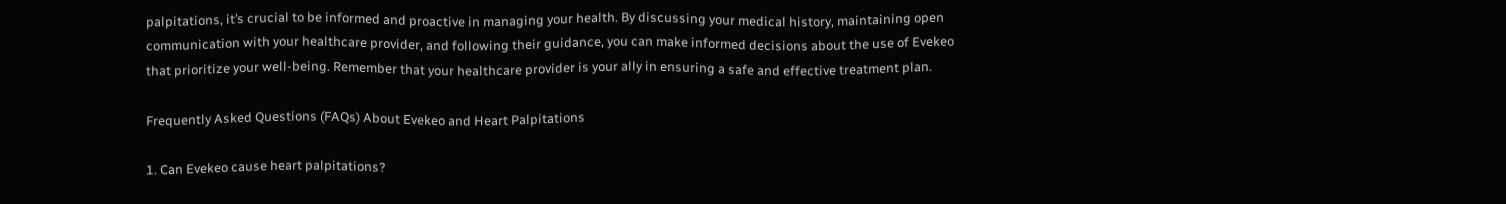palpitations, it’s crucial to be informed and proactive in managing your health. By discussing your medical history, maintaining open communication with your healthcare provider, and following their guidance, you can make informed decisions about the use of Evekeo that prioritize your well-being. Remember that your healthcare provider is your ally in ensuring a safe and effective treatment plan.

Frequently Asked Questions (FAQs) About Evekeo and Heart Palpitations

1. Can Evekeo cause heart palpitations?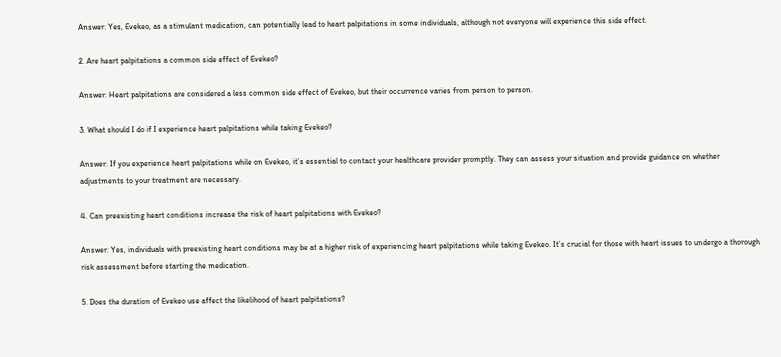Answer: Yes, Evekeo, as a stimulant medication, can potentially lead to heart palpitations in some individuals, although not everyone will experience this side effect.

2. Are heart palpitations a common side effect of Evekeo?

Answer: Heart palpitations are considered a less common side effect of Evekeo, but their occurrence varies from person to person.

3. What should I do if I experience heart palpitations while taking Evekeo?

Answer: If you experience heart palpitations while on Evekeo, it’s essential to contact your healthcare provider promptly. They can assess your situation and provide guidance on whether adjustments to your treatment are necessary.

4. Can preexisting heart conditions increase the risk of heart palpitations with Evekeo?

Answer: Yes, individuals with preexisting heart conditions may be at a higher risk of experiencing heart palpitations while taking Evekeo. It’s crucial for those with heart issues to undergo a thorough risk assessment before starting the medication.

5. Does the duration of Evekeo use affect the likelihood of heart palpitations?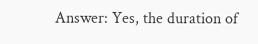Answer: Yes, the duration of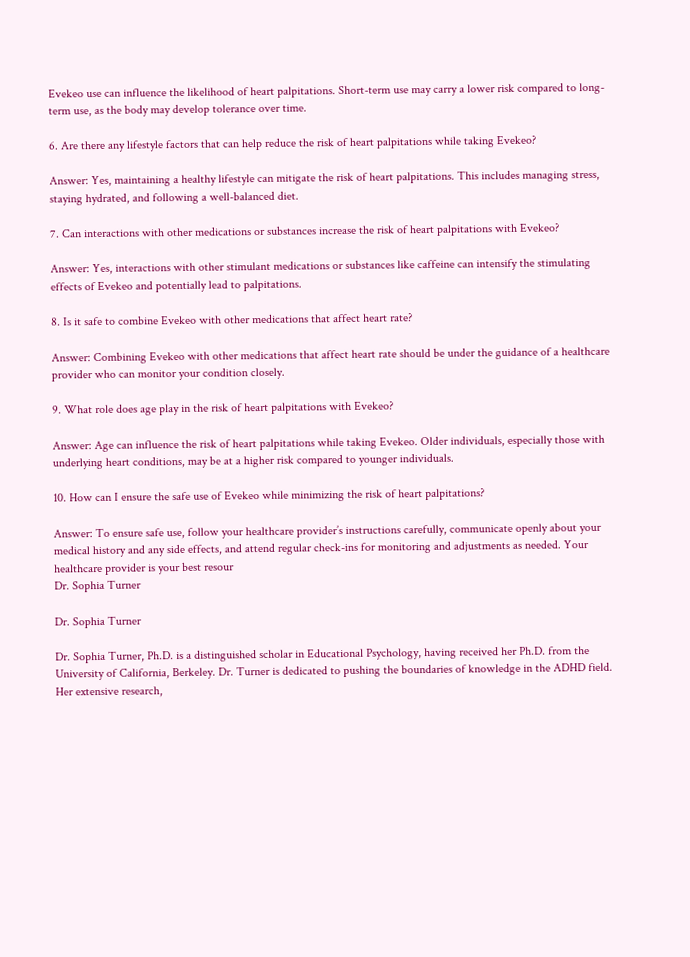Evekeo use can influence the likelihood of heart palpitations. Short-term use may carry a lower risk compared to long-term use, as the body may develop tolerance over time.

6. Are there any lifestyle factors that can help reduce the risk of heart palpitations while taking Evekeo?

Answer: Yes, maintaining a healthy lifestyle can mitigate the risk of heart palpitations. This includes managing stress, staying hydrated, and following a well-balanced diet.

7. Can interactions with other medications or substances increase the risk of heart palpitations with Evekeo?

Answer: Yes, interactions with other stimulant medications or substances like caffeine can intensify the stimulating effects of Evekeo and potentially lead to palpitations.

8. Is it safe to combine Evekeo with other medications that affect heart rate?

Answer: Combining Evekeo with other medications that affect heart rate should be under the guidance of a healthcare provider who can monitor your condition closely.

9. What role does age play in the risk of heart palpitations with Evekeo?

Answer: Age can influence the risk of heart palpitations while taking Evekeo. Older individuals, especially those with underlying heart conditions, may be at a higher risk compared to younger individuals.

10. How can I ensure the safe use of Evekeo while minimizing the risk of heart palpitations?

Answer: To ensure safe use, follow your healthcare provider’s instructions carefully, communicate openly about your medical history and any side effects, and attend regular check-ins for monitoring and adjustments as needed. Your healthcare provider is your best resour
Dr. Sophia Turner

Dr. Sophia Turner

Dr. Sophia Turner, Ph.D. is a distinguished scholar in Educational Psychology, having received her Ph.D. from the University of California, Berkeley. Dr. Turner is dedicated to pushing the boundaries of knowledge in the ADHD field. Her extensive research,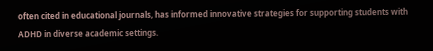often cited in educational journals, has informed innovative strategies for supporting students with ADHD in diverse academic settings.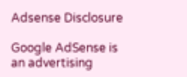Adsense Disclosure

Google AdSense is an advertising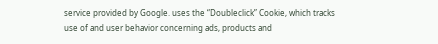service provided by Google. uses the “Doubleclick” Cookie, which tracks use of and user behavior concerning ads, products and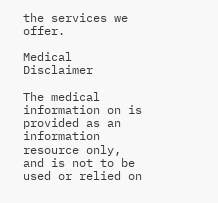the services we offer.

Medical Disclaimer

The medical information on is provided as an information resource only, and is not to be used or relied on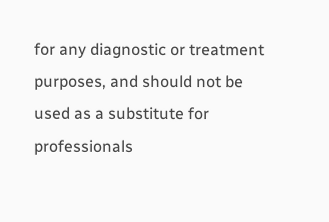for any diagnostic or treatment purposes, and should not be used as a substitute for professionals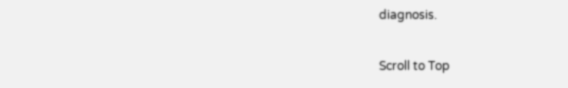diagnosis.

Scroll to Top